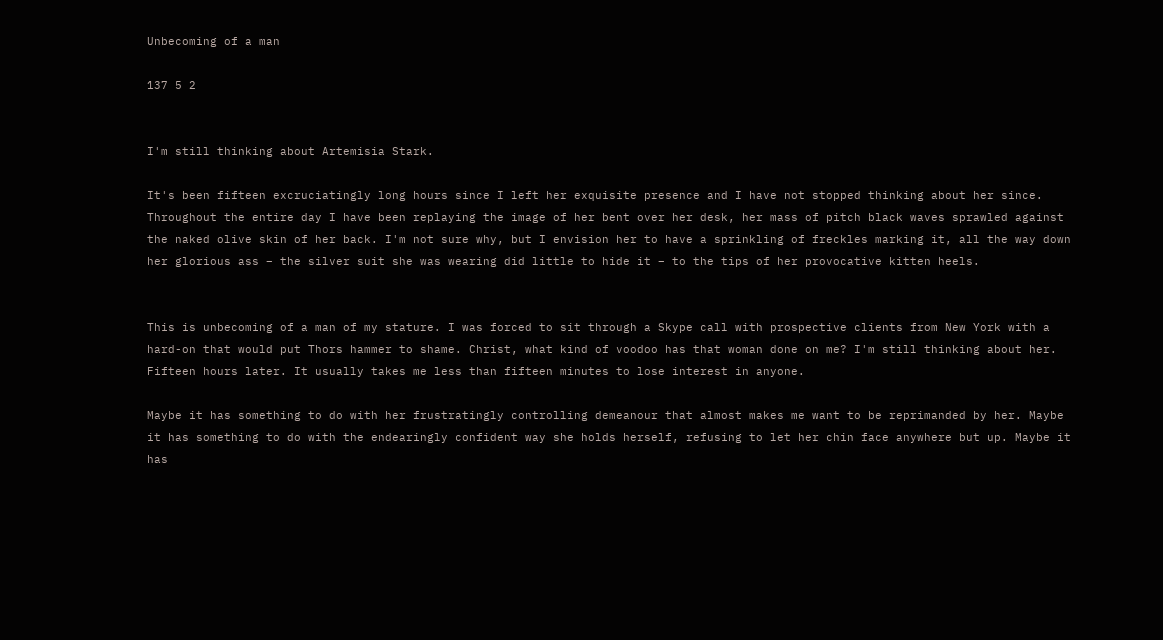Unbecoming of a man

137 5 2


I'm still thinking about Artemisia Stark.

It's been fifteen excruciatingly long hours since I left her exquisite presence and I have not stopped thinking about her since. Throughout the entire day I have been replaying the image of her bent over her desk, her mass of pitch black waves sprawled against the naked olive skin of her back. I'm not sure why, but I envision her to have a sprinkling of freckles marking it, all the way down her glorious ass – the silver suit she was wearing did little to hide it – to the tips of her provocative kitten heels.


This is unbecoming of a man of my stature. I was forced to sit through a Skype call with prospective clients from New York with a hard-on that would put Thors hammer to shame. Christ, what kind of voodoo has that woman done on me? I'm still thinking about her. Fifteen hours later. It usually takes me less than fifteen minutes to lose interest in anyone.

Maybe it has something to do with her frustratingly controlling demeanour that almost makes me want to be reprimanded by her. Maybe it has something to do with the endearingly confident way she holds herself, refusing to let her chin face anywhere but up. Maybe it has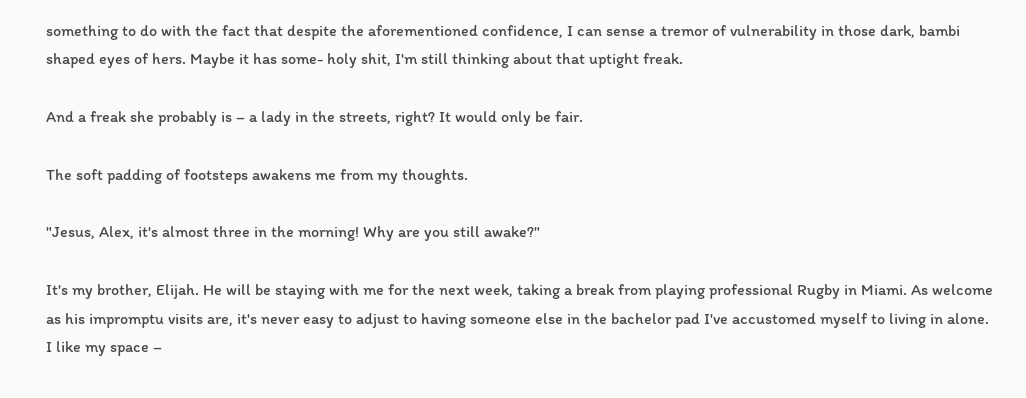something to do with the fact that despite the aforementioned confidence, I can sense a tremor of vulnerability in those dark, bambi shaped eyes of hers. Maybe it has some- holy shit, I'm still thinking about that uptight freak.

And a freak she probably is – a lady in the streets, right? It would only be fair.

The soft padding of footsteps awakens me from my thoughts.

"Jesus, Alex, it's almost three in the morning! Why are you still awake?"

It's my brother, Elijah. He will be staying with me for the next week, taking a break from playing professional Rugby in Miami. As welcome as his impromptu visits are, it's never easy to adjust to having someone else in the bachelor pad I've accustomed myself to living in alone. I like my space –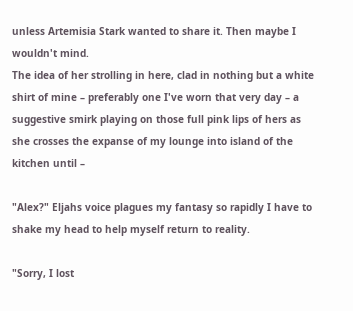unless Artemisia Stark wanted to share it. Then maybe I wouldn't mind.
The idea of her strolling in here, clad in nothing but a white shirt of mine – preferably one I've worn that very day – a suggestive smirk playing on those full pink lips of hers as she crosses the expanse of my lounge into island of the kitchen until –

"Alex?" Eljahs voice plagues my fantasy so rapidly I have to shake my head to help myself return to reality.

"Sorry, I lost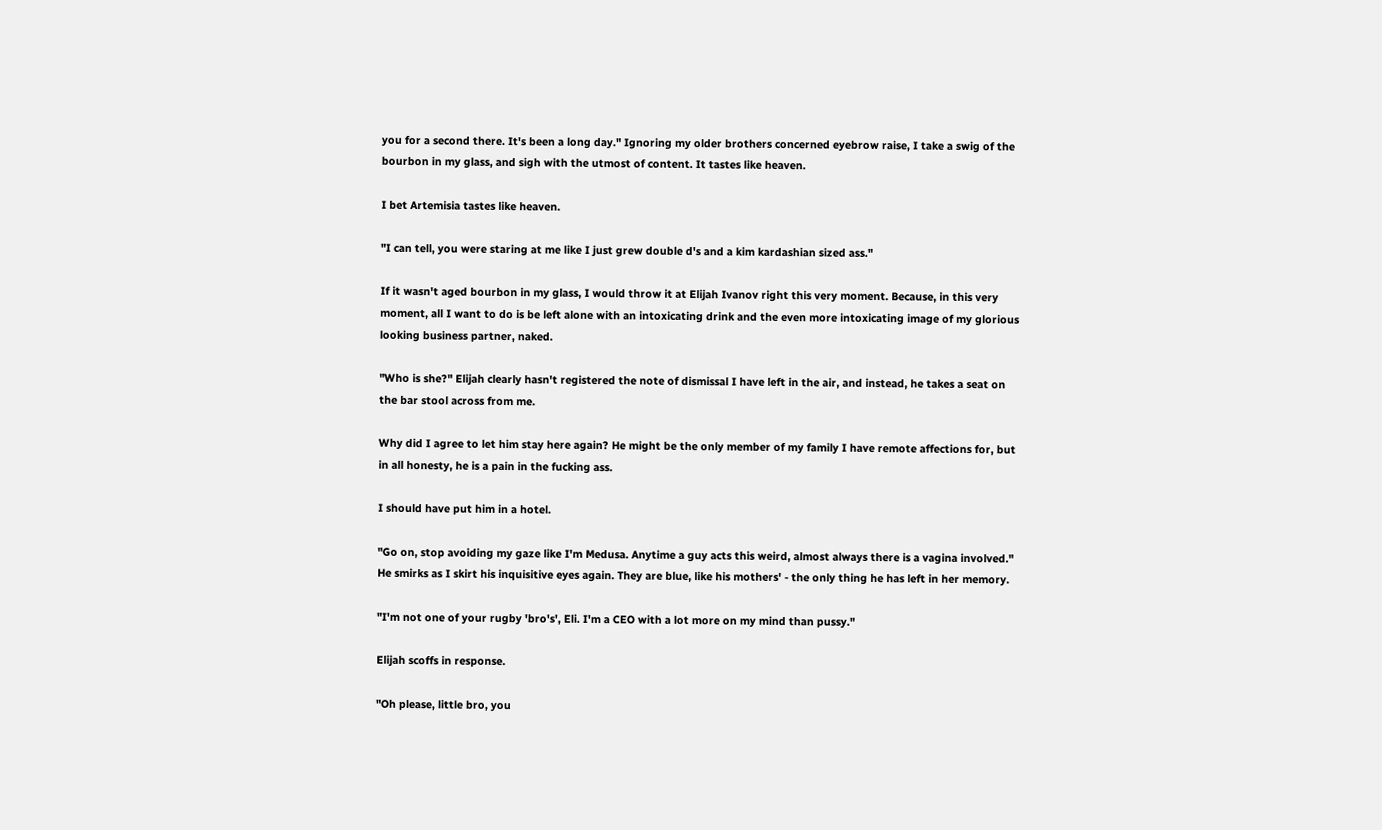you for a second there. It's been a long day." Ignoring my older brothers concerned eyebrow raise, I take a swig of the bourbon in my glass, and sigh with the utmost of content. It tastes like heaven.

I bet Artemisia tastes like heaven.

"I can tell, you were staring at me like I just grew double d's and a kim kardashian sized ass."

If it wasn't aged bourbon in my glass, I would throw it at Elijah Ivanov right this very moment. Because, in this very moment, all I want to do is be left alone with an intoxicating drink and the even more intoxicating image of my glorious looking business partner, naked.

"Who is she?" Elijah clearly hasn't registered the note of dismissal I have left in the air, and instead, he takes a seat on the bar stool across from me.

Why did I agree to let him stay here again? He might be the only member of my family I have remote affections for, but in all honesty, he is a pain in the fucking ass.

I should have put him in a hotel.

"Go on, stop avoiding my gaze like I'm Medusa. Anytime a guy acts this weird, almost always there is a vagina involved." He smirks as I skirt his inquisitive eyes again. They are blue, like his mothers' - the only thing he has left in her memory.

"I'm not one of your rugby 'bro's', Eli. I'm a CEO with a lot more on my mind than pussy."

Elijah scoffs in response.

"Oh please, little bro, you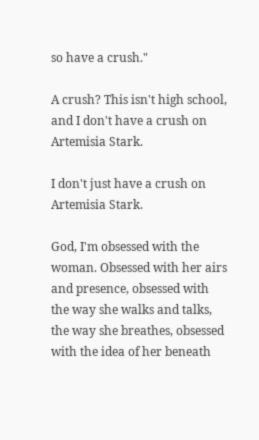so have a crush."

A crush? This isn't high school, and I don't have a crush on Artemisia Stark.

I don't just have a crush on Artemisia Stark.

God, I'm obsessed with the woman. Obsessed with her airs and presence, obsessed with the way she walks and talks, the way she breathes, obsessed with the idea of her beneath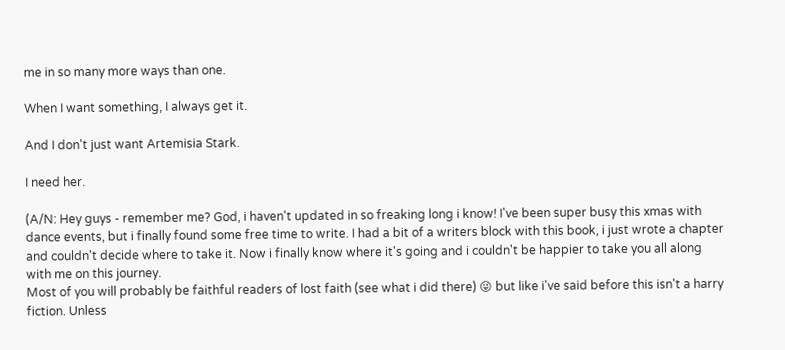me in so many more ways than one.

When I want something, I always get it.

And I don't just want Artemisia Stark.

I need her.

(A/N: Hey guys - remember me? God, i haven't updated in so freaking long i know! I've been super busy this xmas with dance events, but i finally found some free time to write. I had a bit of a writers block with this book, i just wrote a chapter and couldn't decide where to take it. Now i finally know where it's going and i couldn't be happier to take you all along with me on this journey.
Most of you will probably be faithful readers of lost faith (see what i did there) 😜 but like i've said before this isn't a harry fiction. Unless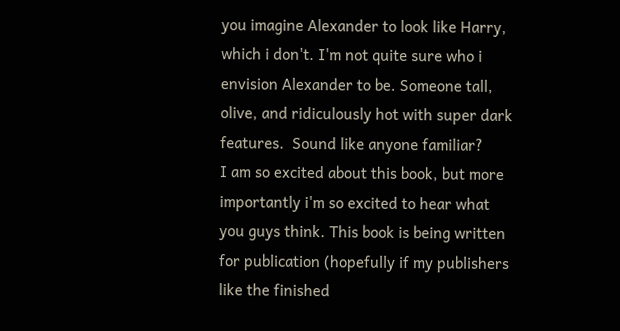you imagine Alexander to look like Harry, which i don't. I'm not quite sure who i envision Alexander to be. Someone tall, olive, and ridiculously hot with super dark features.  Sound like anyone familiar?
I am so excited about this book, but more importantly i'm so excited to hear what you guys think. This book is being written for publication (hopefully if my publishers like the finished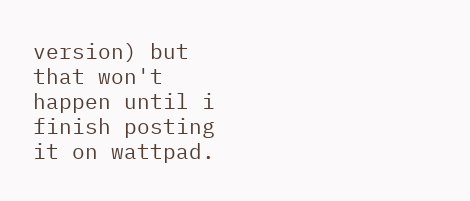version) but that won't happen until i finish posting it on wattpad.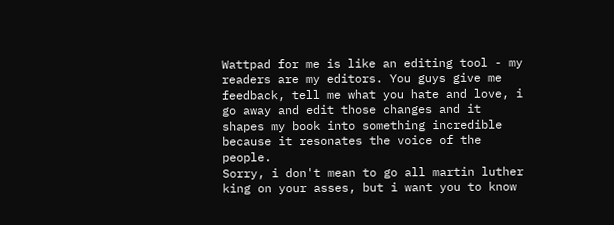Wattpad for me is like an editing tool - my readers are my editors. You guys give me feedback, tell me what you hate and love, i go away and edit those changes and it shapes my book into something incredible because it resonates the voice of the people.
Sorry, i don't mean to go all martin luther king on your asses, but i want you to know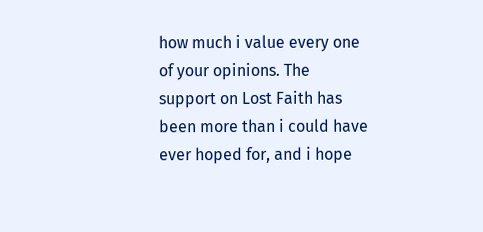how much i value every one of your opinions. The support on Lost Faith has been more than i could have ever hoped for, and i hope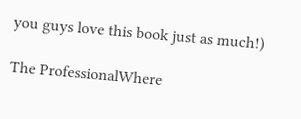you guys love this book just as much!)

The ProfessionalWhere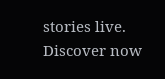stories live. Discover now